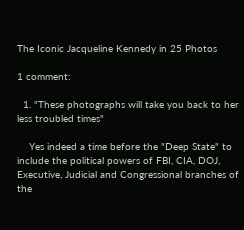The Iconic Jacqueline Kennedy in 25 Photos

1 comment:

  1. "These photographs will take you back to her less troubled times"

    Yes indeed a time before the "Deep State" to include the political powers of FBI, CIA, DOJ, Executive, Judicial and Congressional branches of the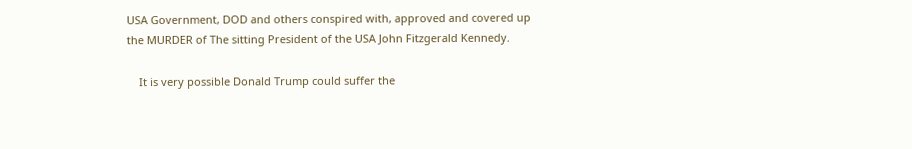USA Government, DOD and others conspired with, approved and covered up the MURDER of The sitting President of the USA John Fitzgerald Kennedy.

    It is very possible Donald Trump could suffer the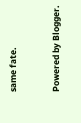same fate.


Powered by Blogger.